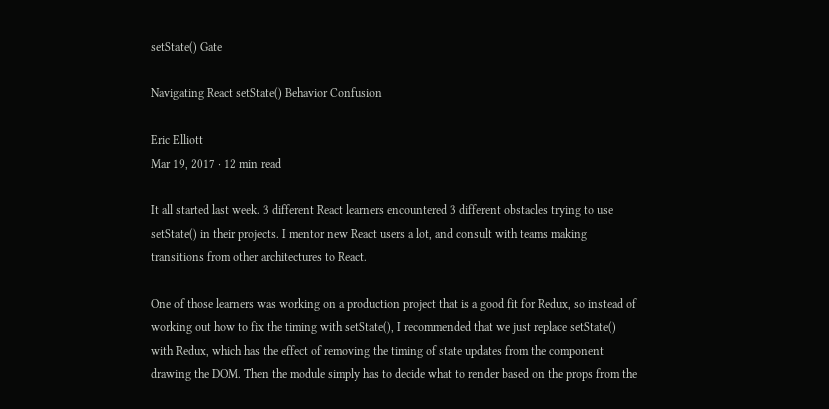setState() Gate

Navigating React setState() Behavior Confusion

Eric Elliott
Mar 19, 2017 · 12 min read

It all started last week. 3 different React learners encountered 3 different obstacles trying to use setState() in their projects. I mentor new React users a lot, and consult with teams making transitions from other architectures to React.

One of those learners was working on a production project that is a good fit for Redux, so instead of working out how to fix the timing with setState(), I recommended that we just replace setState() with Redux, which has the effect of removing the timing of state updates from the component drawing the DOM. Then the module simply has to decide what to render based on the props from the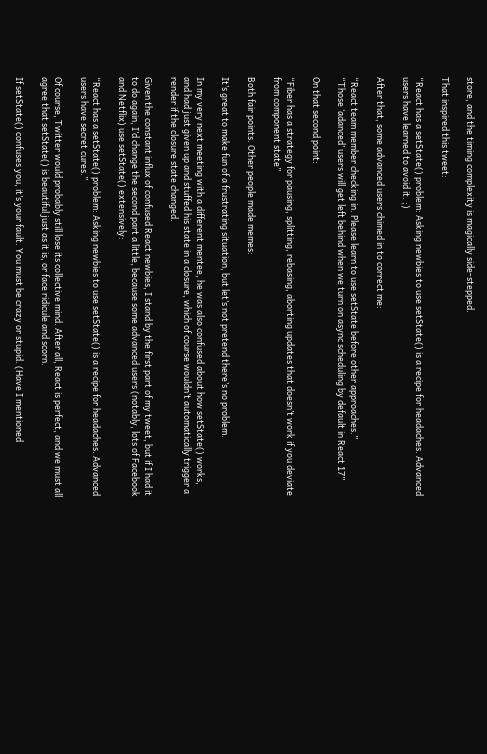store, and the timing complexity is magically side-stepped.

That inspired this tweet:

“React has a setState() problem: Asking newbies to use setState() is a recipe for headaches. Advanced users have learned to avoid it. ;)

After that, some advanced users chimed in to correct me:

“React team member checking in. Please learn to use setState before other approaches.”
“Those ‘adanced’ users will get left behind when we turn on async scheduling by default in React 17”

On that second point:

“Fiber has a strategy for pausing, splitting, rebasing, aborting updates that doesn’t work if you deviate from component state”

Both fair points. Other people made memes:

It’s great to make fun of a frustrating situation, but let’s not pretend there’s no problem.

In my very next meeting with a different mentee, he was also confused about how setState() works, and had just given up and stuffed his state in a closure, which of course wouldn’t automatically trigger a render if the closure state changed.

Given the constant influx of confused React newbies, I stand by the first part of my tweet, but if I had it to do again, I’d change the second part a little, because some advanced users (notably, lots of Facebook and Netflix) use setState() extensively:

“React has a setState() problem: Asking newbies to use setState() is a recipe for headaches. Advanced users have secret cures.”

Of course, Twitter would probably still lose its collective mind. After all, React is perfect, and we must all agree that setState() is beautiful just as it is, or face ridicule and scorn.

If setState() confuses you, it’s your fault. You must be crazy or stupid. (Have I mentioned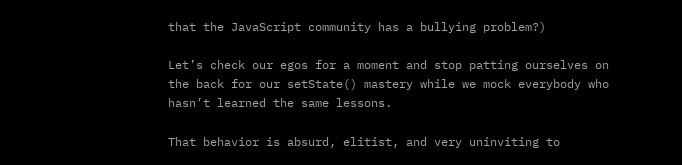that the JavaScript community has a bullying problem?)

Let’s check our egos for a moment and stop patting ourselves on the back for our setState() mastery while we mock everybody who hasn’t learned the same lessons.

That behavior is absurd, elitist, and very uninviting to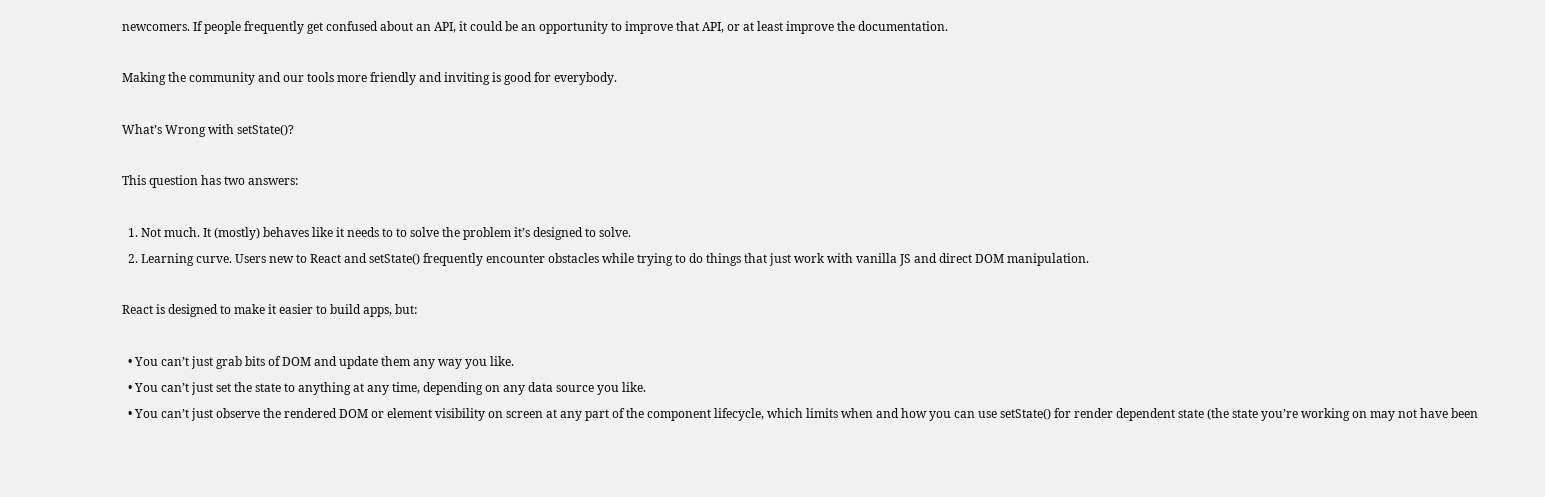newcomers. If people frequently get confused about an API, it could be an opportunity to improve that API, or at least improve the documentation.

Making the community and our tools more friendly and inviting is good for everybody.

What’s Wrong with setState()?

This question has two answers:

  1. Not much. It (mostly) behaves like it needs to to solve the problem it’s designed to solve.
  2. Learning curve. Users new to React and setState() frequently encounter obstacles while trying to do things that just work with vanilla JS and direct DOM manipulation.

React is designed to make it easier to build apps, but:

  • You can’t just grab bits of DOM and update them any way you like.
  • You can’t just set the state to anything at any time, depending on any data source you like.
  • You can’t just observe the rendered DOM or element visibility on screen at any part of the component lifecycle, which limits when and how you can use setState() for render dependent state (the state you’re working on may not have been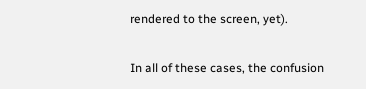rendered to the screen, yet).

In all of these cases, the confusion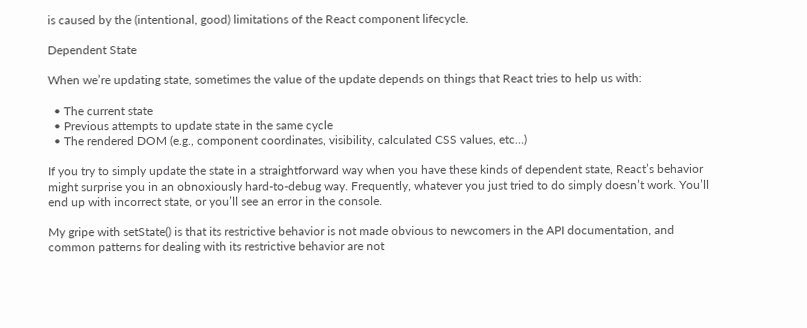is caused by the (intentional, good) limitations of the React component lifecycle.

Dependent State

When we’re updating state, sometimes the value of the update depends on things that React tries to help us with:

  • The current state
  • Previous attempts to update state in the same cycle
  • The rendered DOM (e.g., component coordinates, visibility, calculated CSS values, etc…)

If you try to simply update the state in a straightforward way when you have these kinds of dependent state, React’s behavior might surprise you in an obnoxiously hard-to-debug way. Frequently, whatever you just tried to do simply doesn’t work. You’ll end up with incorrect state, or you’ll see an error in the console.

My gripe with setState() is that its restrictive behavior is not made obvious to newcomers in the API documentation, and common patterns for dealing with its restrictive behavior are not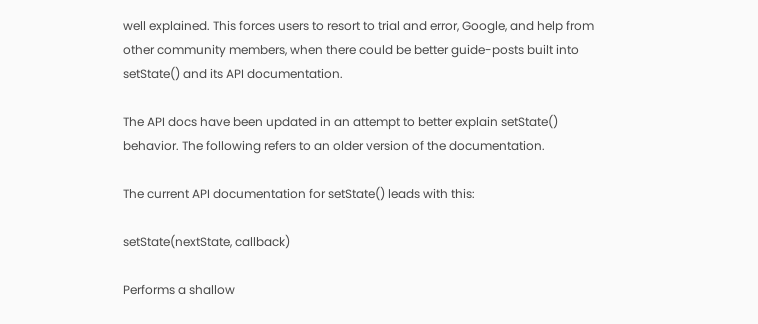well explained. This forces users to resort to trial and error, Google, and help from other community members, when there could be better guide-posts built into setState() and its API documentation.

The API docs have been updated in an attempt to better explain setState() behavior. The following refers to an older version of the documentation.

The current API documentation for setState() leads with this:

setState(nextState, callback)

Performs a shallow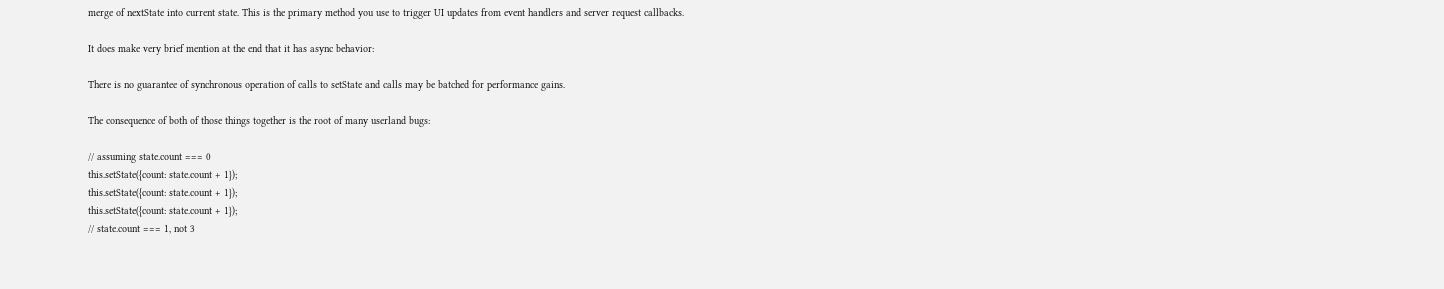merge of nextState into current state. This is the primary method you use to trigger UI updates from event handlers and server request callbacks.

It does make very brief mention at the end that it has async behavior:

There is no guarantee of synchronous operation of calls to setState and calls may be batched for performance gains.

The consequence of both of those things together is the root of many userland bugs:

// assuming state.count === 0
this.setState({count: state.count + 1});
this.setState({count: state.count + 1});
this.setState({count: state.count + 1});
// state.count === 1, not 3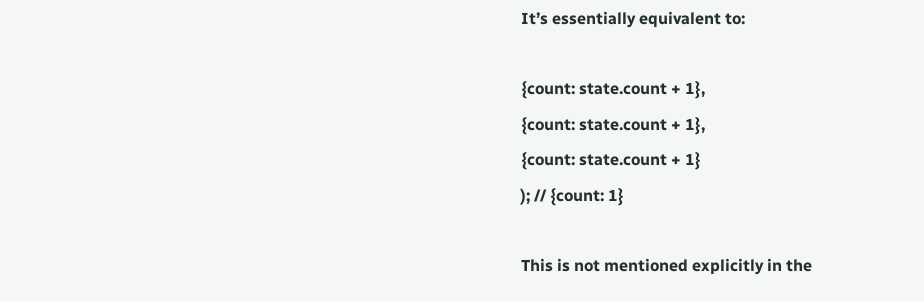It’s essentially equivalent to:

{count: state.count + 1},
{count: state.count + 1},
{count: state.count + 1}
); // {count: 1}

This is not mentioned explicitly in the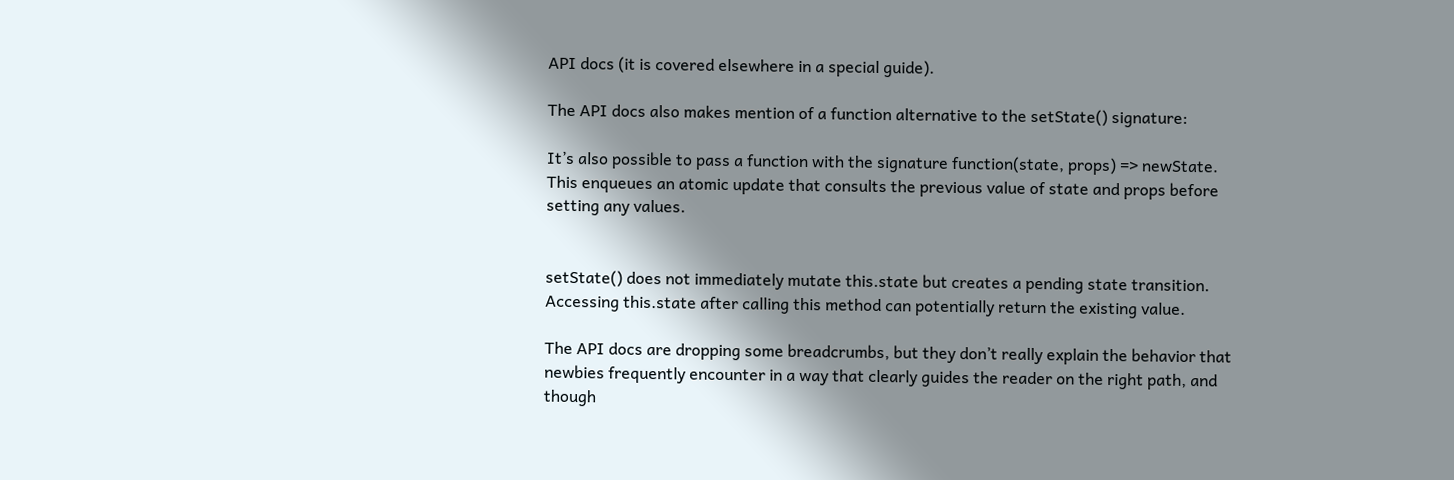API docs (it is covered elsewhere in a special guide).

The API docs also makes mention of a function alternative to the setState() signature:

It’s also possible to pass a function with the signature function(state, props) => newState. This enqueues an atomic update that consults the previous value of state and props before setting any values.


setState() does not immediately mutate this.state but creates a pending state transition. Accessing this.state after calling this method can potentially return the existing value.

The API docs are dropping some breadcrumbs, but they don’t really explain the behavior that newbies frequently encounter in a way that clearly guides the reader on the right path, and though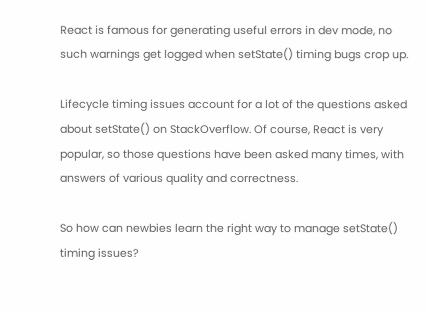React is famous for generating useful errors in dev mode, no such warnings get logged when setState() timing bugs crop up.

Lifecycle timing issues account for a lot of the questions asked about setState() on StackOverflow. Of course, React is very popular, so those questions have been asked many times, with answers of various quality and correctness.

So how can newbies learn the right way to manage setState() timing issues?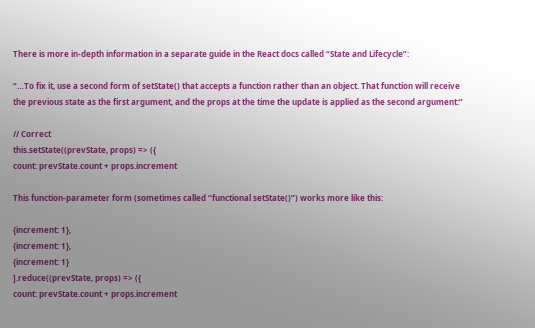There is more in-depth information in a separate guide in the React docs called “State and Lifecycle”:

“…To fix it, use a second form of setState() that accepts a function rather than an object. That function will receive the previous state as the first argument, and the props at the time the update is applied as the second argument:”

// Correct
this.setState((prevState, props) => ({
count: prevState.count + props.increment

This function-parameter form (sometimes called “functional setState()”) works more like this:

{increment: 1},
{increment: 1},
{increment: 1}
].reduce((prevState, props) => ({
count: prevState.count + props.increment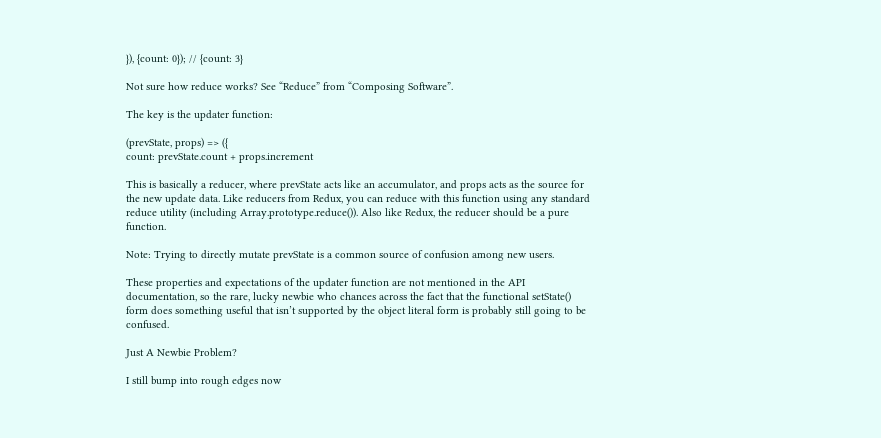}), {count: 0}); // {count: 3}

Not sure how reduce works? See “Reduce” from “Composing Software”.

The key is the updater function:

(prevState, props) => ({
count: prevState.count + props.increment

This is basically a reducer, where prevState acts like an accumulator, and props acts as the source for the new update data. Like reducers from Redux, you can reduce with this function using any standard reduce utility (including Array.prototype.reduce()). Also like Redux, the reducer should be a pure function.

Note: Trying to directly mutate prevState is a common source of confusion among new users.

These properties and expectations of the updater function are not mentioned in the API documentation, so the rare, lucky newbie who chances across the fact that the functional setState() form does something useful that isn’t supported by the object literal form is probably still going to be confused.

Just A Newbie Problem?

I still bump into rough edges now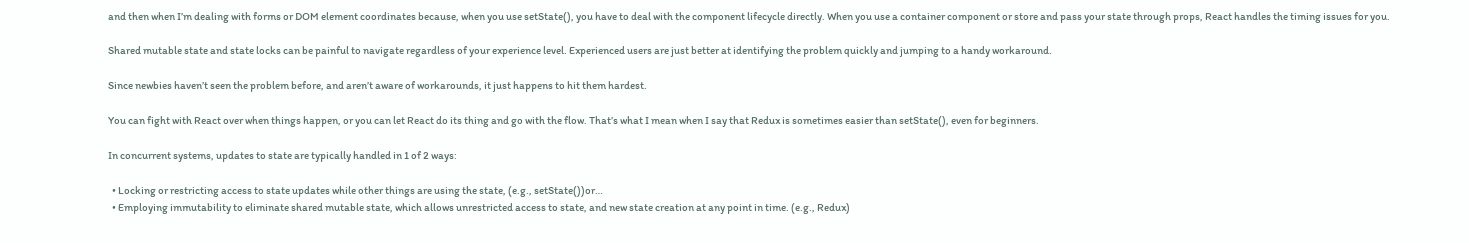and then when I’m dealing with forms or DOM element coordinates because, when you use setState(), you have to deal with the component lifecycle directly. When you use a container component or store and pass your state through props, React handles the timing issues for you.

Shared mutable state and state locks can be painful to navigate regardless of your experience level. Experienced users are just better at identifying the problem quickly and jumping to a handy workaround.

Since newbies haven’t seen the problem before, and aren’t aware of workarounds, it just happens to hit them hardest.

You can fight with React over when things happen, or you can let React do its thing and go with the flow. That’s what I mean when I say that Redux is sometimes easier than setState(), even for beginners.

In concurrent systems, updates to state are typically handled in 1 of 2 ways:

  • Locking or restricting access to state updates while other things are using the state, (e.g., setState())or…
  • Employing immutability to eliminate shared mutable state, which allows unrestricted access to state, and new state creation at any point in time. (e.g., Redux)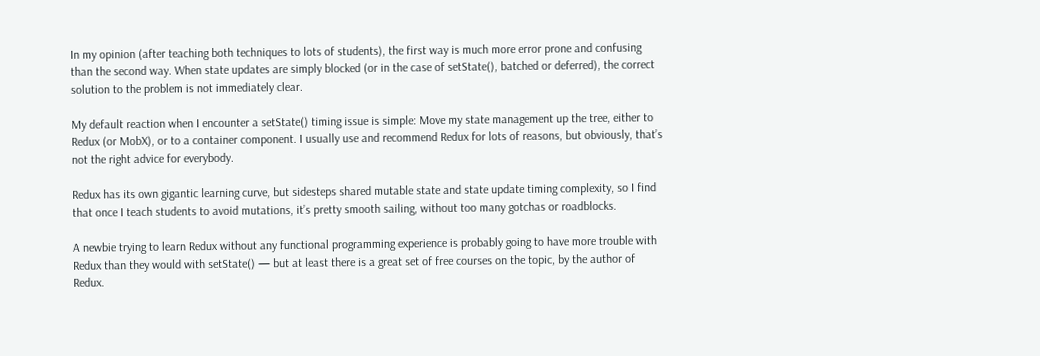In my opinion (after teaching both techniques to lots of students), the first way is much more error prone and confusing than the second way. When state updates are simply blocked (or in the case of setState(), batched or deferred), the correct solution to the problem is not immediately clear.

My default reaction when I encounter a setState() timing issue is simple: Move my state management up the tree, either to Redux (or MobX), or to a container component. I usually use and recommend Redux for lots of reasons, but obviously, that’s not the right advice for everybody.

Redux has its own gigantic learning curve, but sidesteps shared mutable state and state update timing complexity, so I find that once I teach students to avoid mutations, it’s pretty smooth sailing, without too many gotchas or roadblocks.

A newbie trying to learn Redux without any functional programming experience is probably going to have more trouble with Redux than they would with setState() — but at least there is a great set of free courses on the topic, by the author of Redux.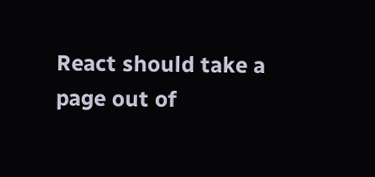React should take a page out of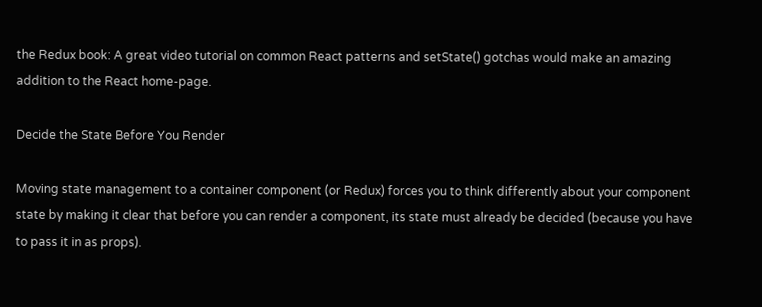the Redux book: A great video tutorial on common React patterns and setState() gotchas would make an amazing addition to the React home-page.

Decide the State Before You Render

Moving state management to a container component (or Redux) forces you to think differently about your component state by making it clear that before you can render a component, its state must already be decided (because you have to pass it in as props).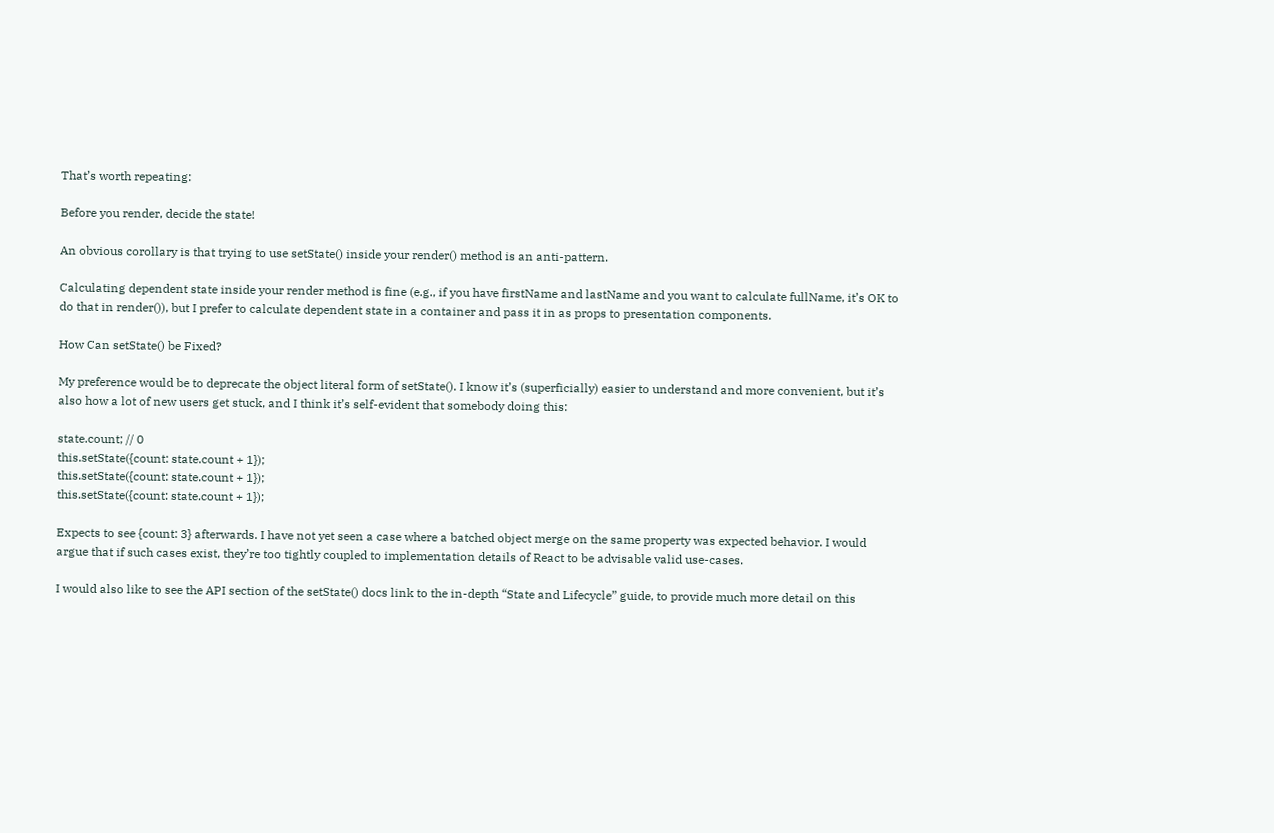That’s worth repeating:

Before you render, decide the state!

An obvious corollary is that trying to use setState() inside your render() method is an anti-pattern.

Calculating dependent state inside your render method is fine (e.g., if you have firstName and lastName and you want to calculate fullName, it’s OK to do that in render()), but I prefer to calculate dependent state in a container and pass it in as props to presentation components.

How Can setState() be Fixed?

My preference would be to deprecate the object literal form of setState(). I know it’s (superficially) easier to understand and more convenient, but it’s also how a lot of new users get stuck, and I think it’s self-evident that somebody doing this:

state.count; // 0
this.setState({count: state.count + 1});
this.setState({count: state.count + 1});
this.setState({count: state.count + 1});

Expects to see {count: 3} afterwards. I have not yet seen a case where a batched object merge on the same property was expected behavior. I would argue that if such cases exist, they’re too tightly coupled to implementation details of React to be advisable valid use-cases.

I would also like to see the API section of the setState() docs link to the in-depth “State and Lifecycle” guide, to provide much more detail on this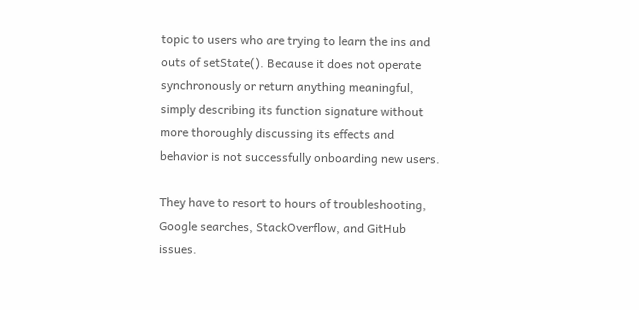topic to users who are trying to learn the ins and outs of setState(). Because it does not operate synchronously or return anything meaningful, simply describing its function signature without more thoroughly discussing its effects and behavior is not successfully onboarding new users.

They have to resort to hours of troubleshooting, Google searches, StackOverflow, and GitHub issues.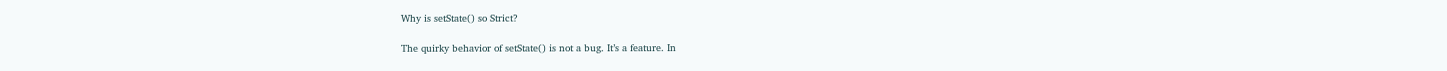Why is setState() so Strict?

The quirky behavior of setState() is not a bug. It’s a feature. In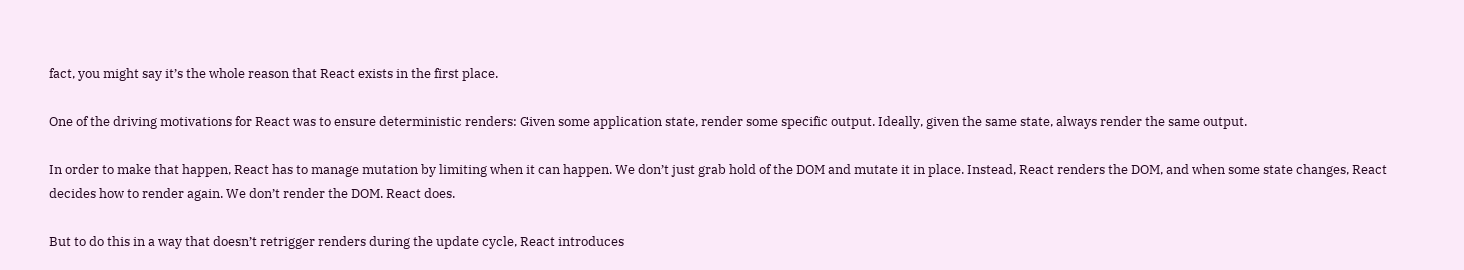fact, you might say it’s the whole reason that React exists in the first place.

One of the driving motivations for React was to ensure deterministic renders: Given some application state, render some specific output. Ideally, given the same state, always render the same output.

In order to make that happen, React has to manage mutation by limiting when it can happen. We don’t just grab hold of the DOM and mutate it in place. Instead, React renders the DOM, and when some state changes, React decides how to render again. We don’t render the DOM. React does.

But to do this in a way that doesn’t retrigger renders during the update cycle, React introduces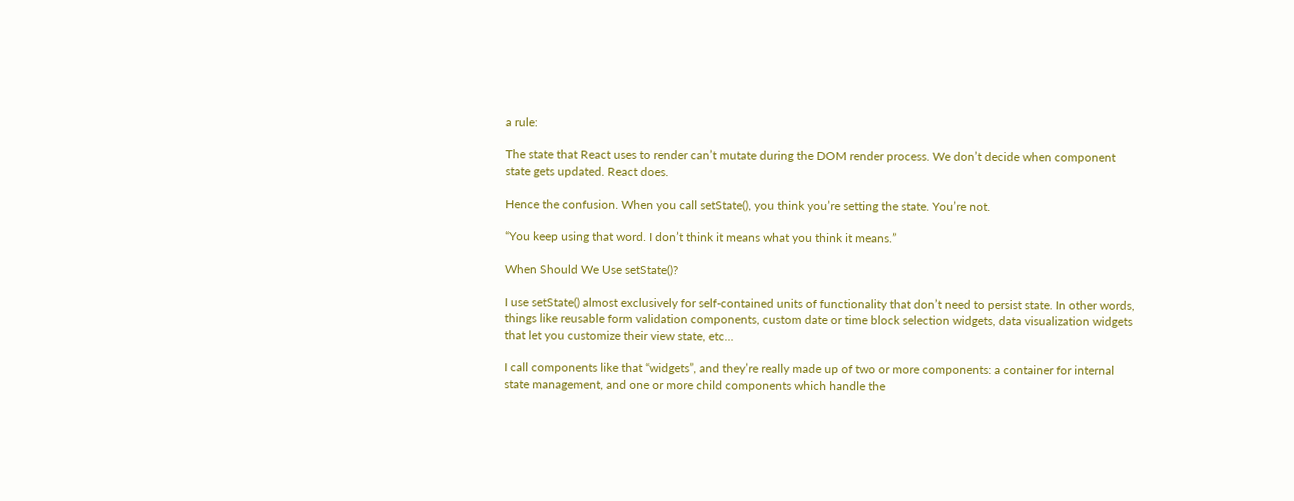a rule:

The state that React uses to render can’t mutate during the DOM render process. We don’t decide when component state gets updated. React does.

Hence the confusion. When you call setState(), you think you’re setting the state. You’re not.

“You keep using that word. I don’t think it means what you think it means.”

When Should We Use setState()?

I use setState() almost exclusively for self-contained units of functionality that don’t need to persist state. In other words, things like reusable form validation components, custom date or time block selection widgets, data visualization widgets that let you customize their view state, etc…

I call components like that “widgets”, and they’re really made up of two or more components: a container for internal state management, and one or more child components which handle the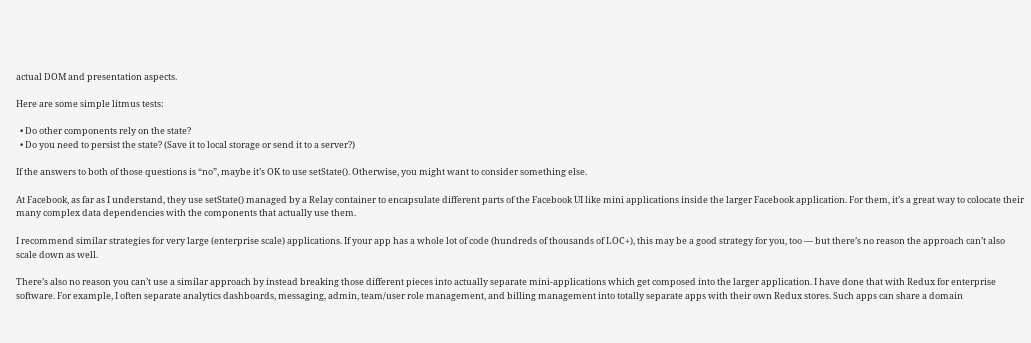actual DOM and presentation aspects.

Here are some simple litmus tests:

  • Do other components rely on the state?
  • Do you need to persist the state? (Save it to local storage or send it to a server?)

If the answers to both of those questions is “no”, maybe it’s OK to use setState(). Otherwise, you might want to consider something else.

At Facebook, as far as I understand, they use setState() managed by a Relay container to encapsulate different parts of the Facebook UI like mini applications inside the larger Facebook application. For them, it’s a great way to colocate their many complex data dependencies with the components that actually use them.

I recommend similar strategies for very large (enterprise scale) applications. If your app has a whole lot of code (hundreds of thousands of LOC+), this may be a good strategy for you, too — but there’s no reason the approach can’t also scale down as well.

There’s also no reason you can’t use a similar approach by instead breaking those different pieces into actually separate mini-applications which get composed into the larger application. I have done that with Redux for enterprise software. For example, I often separate analytics dashboards, messaging, admin, team/user role management, and billing management into totally separate apps with their own Redux stores. Such apps can share a domain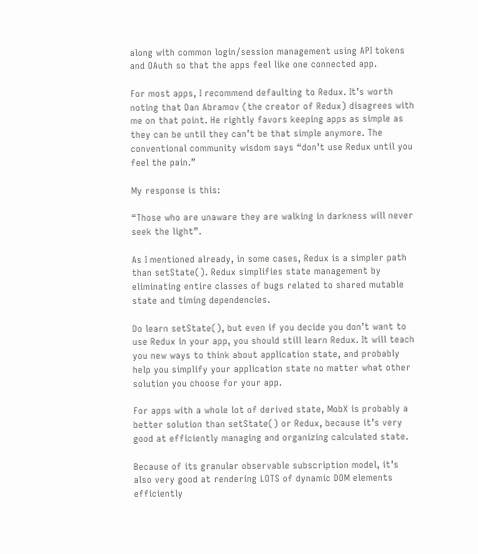along with common login/session management using API tokens and OAuth so that the apps feel like one connected app.

For most apps, I recommend defaulting to Redux. It’s worth noting that Dan Abramov (the creator of Redux) disagrees with me on that point. He rightly favors keeping apps as simple as they can be until they can’t be that simple anymore. The conventional community wisdom says “don’t use Redux until you feel the pain.”

My response is this:

“Those who are unaware they are walking in darkness will never seek the light”.

As I mentioned already, in some cases, Redux is a simpler path than setState(). Redux simplifies state management by eliminating entire classes of bugs related to shared mutable state and timing dependencies.

Do learn setState(), but even if you decide you don’t want to use Redux in your app, you should still learn Redux. It will teach you new ways to think about application state, and probably help you simplify your application state no matter what other solution you choose for your app.

For apps with a whole lot of derived state, MobX is probably a better solution than setState() or Redux, because it’s very good at efficiently managing and organizing calculated state.

Because of its granular observable subscription model, it’s also very good at rendering LOTS of dynamic DOM elements efficiently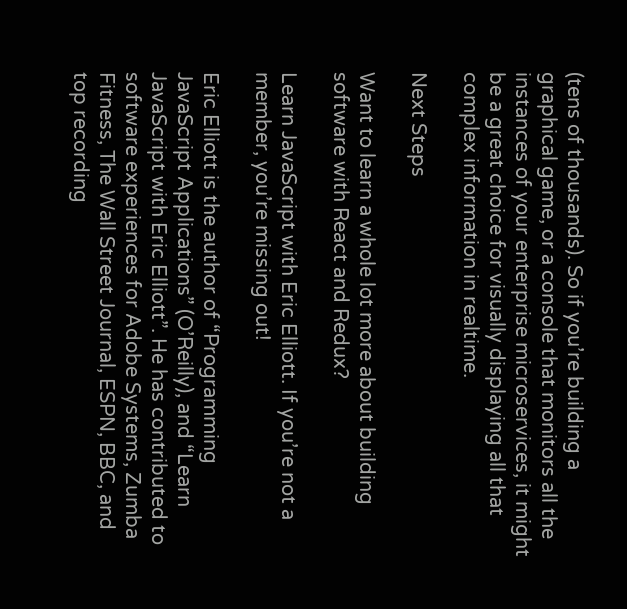(tens of thousands). So if you’re building a graphical game, or a console that monitors all the instances of your enterprise microservices, it might be a great choice for visually displaying all that complex information in realtime.

Next Steps

Want to learn a whole lot more about building software with React and Redux?

Learn JavaScript with Eric Elliott. If you’re not a member, you’re missing out!

Eric Elliott is the author of “Programming JavaScript Applications” (O’Reilly), and “Learn JavaScript with Eric Elliott”. He has contributed to software experiences for Adobe Systems, Zumba Fitness, The Wall Street Journal, ESPN, BBC, and top recording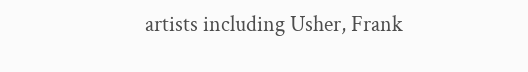artists including Usher, Frank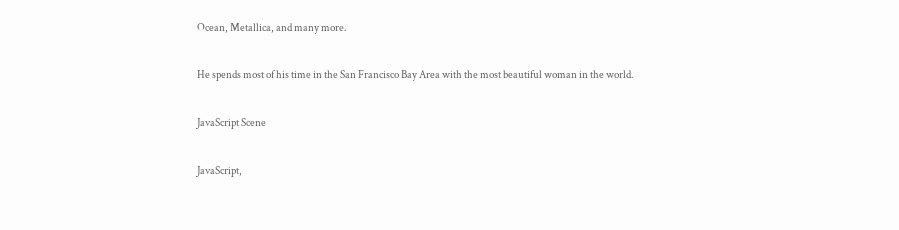Ocean, Metallica, and many more.

He spends most of his time in the San Francisco Bay Area with the most beautiful woman in the world.

JavaScript Scene

JavaScript,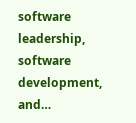software leadership, software development, and…